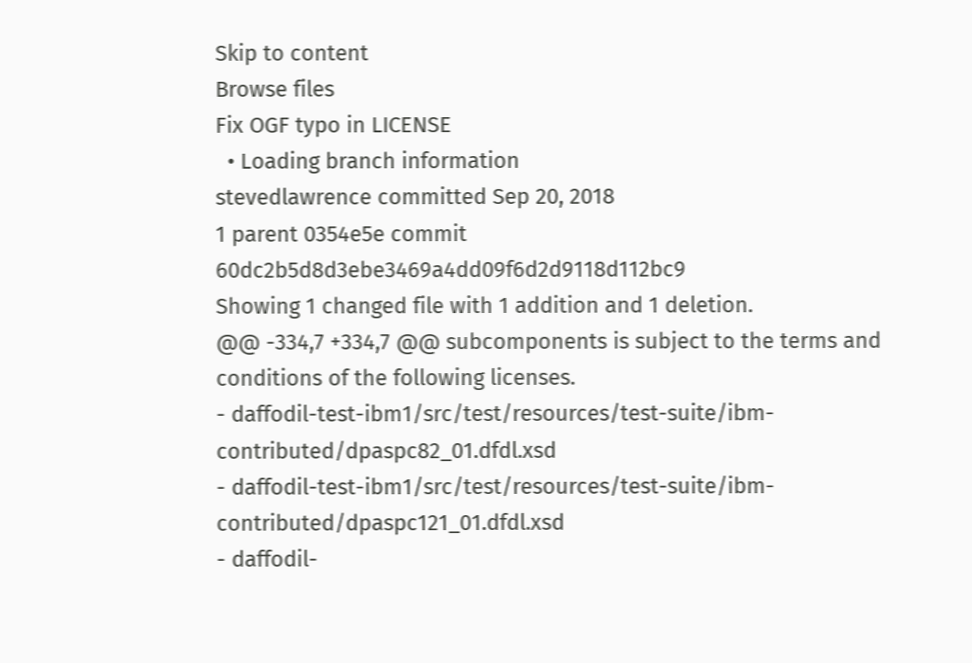Skip to content
Browse files
Fix OGF typo in LICENSE
  • Loading branch information
stevedlawrence committed Sep 20, 2018
1 parent 0354e5e commit 60dc2b5d8d3ebe3469a4dd09f6d2d9118d112bc9
Showing 1 changed file with 1 addition and 1 deletion.
@@ -334,7 +334,7 @@ subcomponents is subject to the terms and conditions of the following licenses.
- daffodil-test-ibm1/src/test/resources/test-suite/ibm-contributed/dpaspc82_01.dfdl.xsd
- daffodil-test-ibm1/src/test/resources/test-suite/ibm-contributed/dpaspc121_01.dfdl.xsd
- daffodil-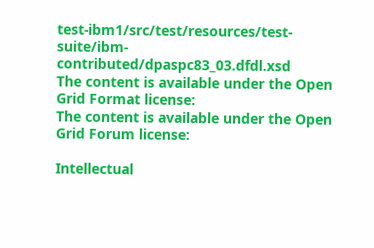test-ibm1/src/test/resources/test-suite/ibm-contributed/dpaspc83_03.dfdl.xsd
The content is available under the Open Grid Format license:
The content is available under the Open Grid Forum license:

Intellectual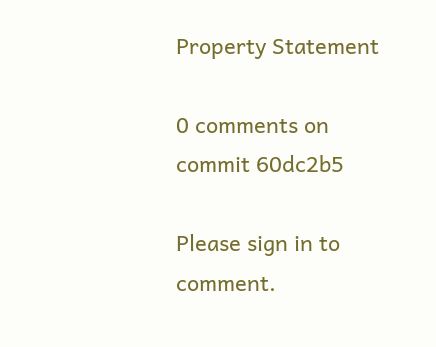Property Statement

0 comments on commit 60dc2b5

Please sign in to comment.